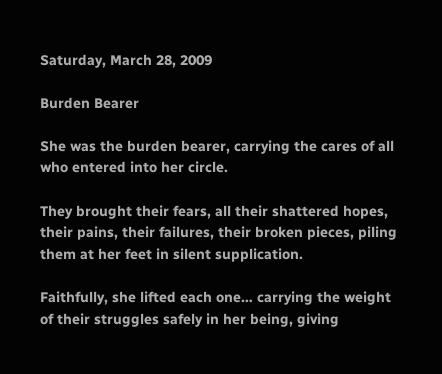Saturday, March 28, 2009

Burden Bearer

She was the burden bearer, carrying the cares of all who entered into her circle.

They brought their fears, all their shattered hopes, their pains, their failures, their broken pieces, piling them at her feet in silent supplication.

Faithfully, she lifted each one… carrying the weight of their struggles safely in her being, giving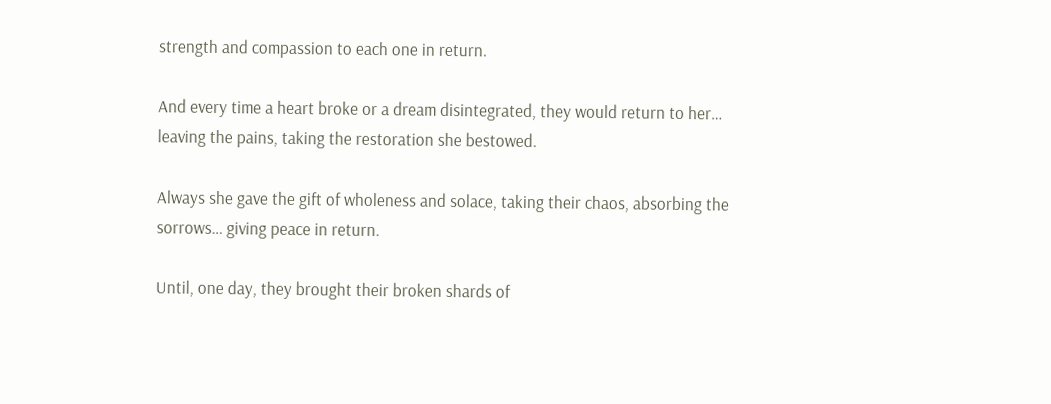strength and compassion to each one in return.

And every time a heart broke or a dream disintegrated, they would return to her… leaving the pains, taking the restoration she bestowed.

Always she gave the gift of wholeness and solace, taking their chaos, absorbing the sorrows… giving peace in return.

Until, one day, they brought their broken shards of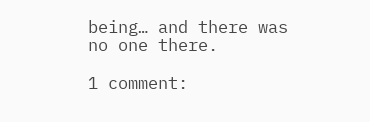being… and there was no one there.

1 comment: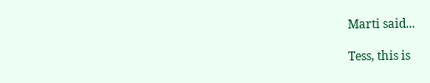Marti said...

Tess, this is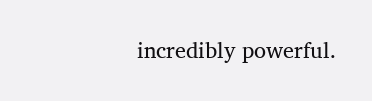incredibly powerful.